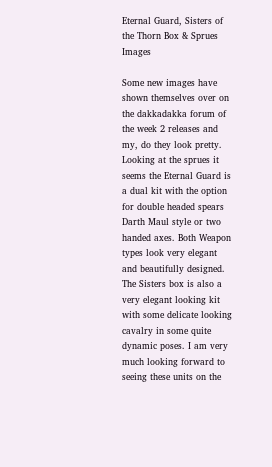Eternal Guard, Sisters of the Thorn Box & Sprues Images

Some new images have shown themselves over on the dakkadakka forum of the week 2 releases and my, do they look pretty. Looking at the sprues it seems the Eternal Guard is a dual kit with the option for double headed spears Darth Maul style or two handed axes. Both Weapon types look very elegant and beautifully designed. The Sisters box is also a very elegant looking kit with some delicate looking cavalry in some quite dynamic poses. I am very much looking forward to seeing these units on the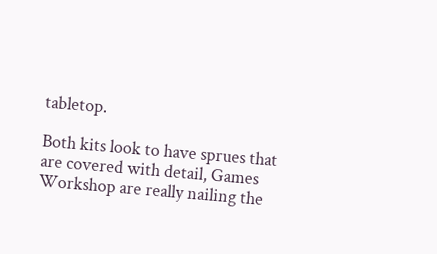tabletop.

Both kits look to have sprues that are covered with detail, Games Workshop are really nailing the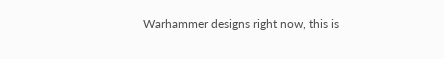Warhammer designs right now, this is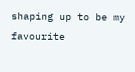shaping up to be my favourite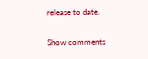release to date.

Show comments